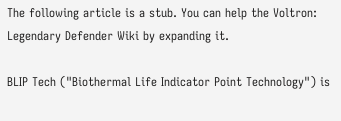The following article is a stub. You can help the Voltron: Legendary Defender Wiki by expanding it.

BLIP Tech ("Biothermal Life Indicator Point Technology") is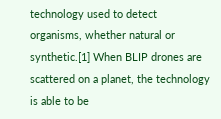technology used to detect organisms, whether natural or synthetic.[1] When BLIP drones are scattered on a planet, the technology is able to be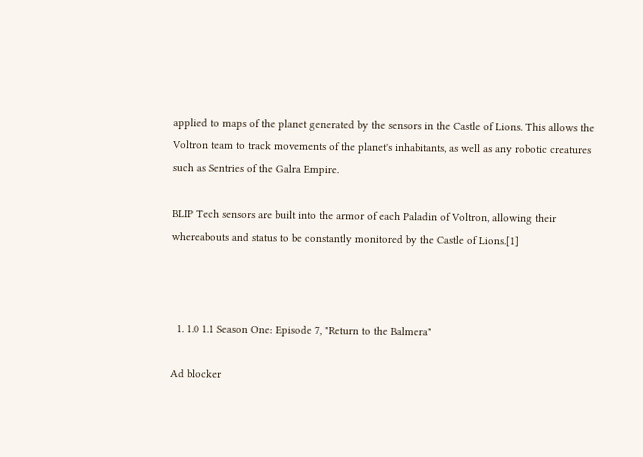applied to maps of the planet generated by the sensors in the Castle of Lions. This allows the Voltron team to track movements of the planet's inhabitants, as well as any robotic creatures such as Sentries of the Galra Empire.

BLIP Tech sensors are built into the armor of each Paladin of Voltron, allowing their whereabouts and status to be constantly monitored by the Castle of Lions.[1]



  1. 1.0 1.1 Season One: Episode 7, "Return to the Balmera"

Ad blocker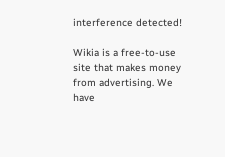interference detected!

Wikia is a free-to-use site that makes money from advertising. We have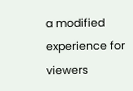a modified experience for viewers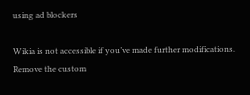using ad blockers

Wikia is not accessible if you’ve made further modifications. Remove the custom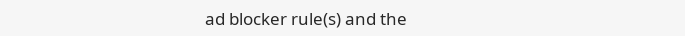ad blocker rule(s) and the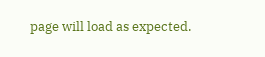page will load as expected.